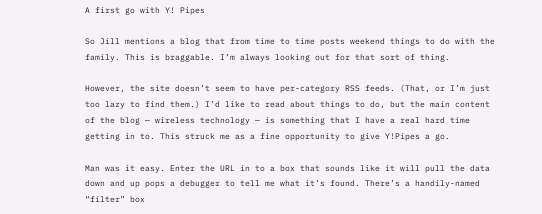A first go with Y! Pipes

So Jill mentions a blog that from time to time posts weekend things to do with the family. This is braggable. I’m always looking out for that sort of thing.

However, the site doesn’t seem to have per-category RSS feeds. (That, or I’m just too lazy to find them.) I’d like to read about things to do, but the main content of the blog — wireless technology — is something that I have a real hard time getting in to. This struck me as a fine opportunity to give Y!Pipes a go.

Man was it easy. Enter the URL in to a box that sounds like it will pull the data down and up pops a debugger to tell me what it’s found. There’s a handily-named “filter” box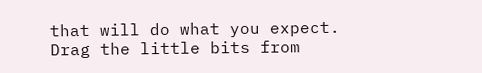that will do what you expect. Drag the little bits from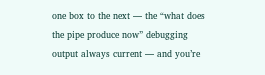one box to the next — the “what does the pipe produce now” debugging output always current — and you’re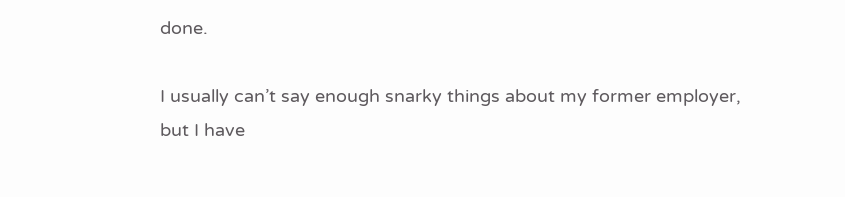done.

I usually can’t say enough snarky things about my former employer, but I have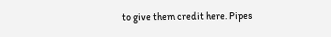to give them credit here. Pipes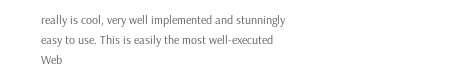really is cool, very well implemented and stunningly easy to use. This is easily the most well-executed Web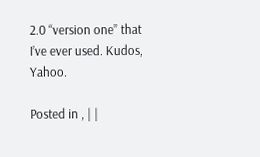2.0 “version one” that I’ve ever used. Kudos, Yahoo.

Posted in , | |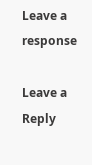Leave a response

Leave a Reply